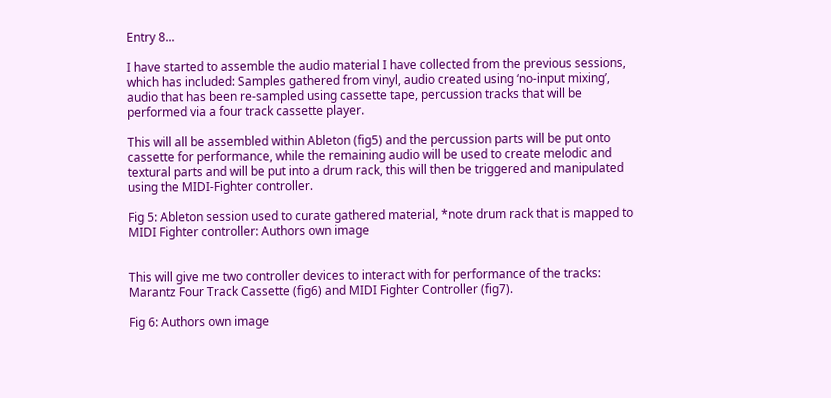Entry 8...

I have started to assemble the audio material I have collected from the previous sessions, which has included: Samples gathered from vinyl, audio created using ‘no-input mixing’, audio that has been re-sampled using cassette tape, percussion tracks that will be performed via a four track cassette player.

This will all be assembled within Ableton (fig5) and the percussion parts will be put onto cassette for performance, while the remaining audio will be used to create melodic and textural parts and will be put into a drum rack, this will then be triggered and manipulated using the MIDI-Fighter controller.

Fig 5: Ableton session used to curate gathered material, *note drum rack that is mapped to MIDI Fighter controller: Authors own image


This will give me two controller devices to interact with for performance of the tracks: Marantz Four Track Cassette (fig6) and MIDI Fighter Controller (fig7).

Fig 6: Authors own image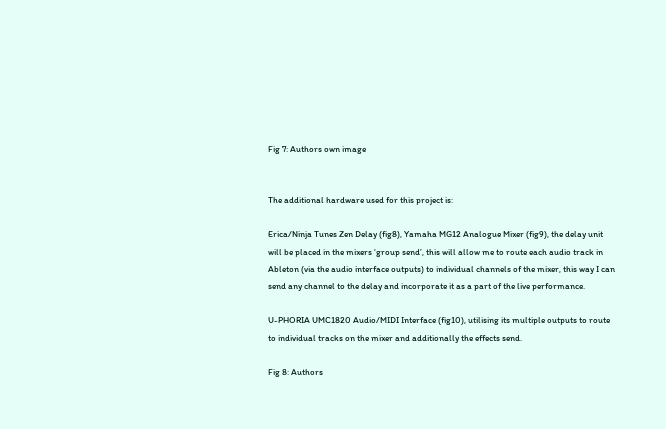Fig 7: Authors own image


The additional hardware used for this project is:

Erica/Ninja Tunes Zen Delay (fig8), Yamaha MG12 Analogue Mixer (fig9), the delay unit will be placed in the mixers ‘group send’, this will allow me to route each audio track in Ableton (via the audio interface outputs) to individual channels of the mixer, this way I can send any channel to the delay and incorporate it as a part of the live performance.

U-PHORIA UMC1820 Audio/MIDI Interface (fig10), utilising its multiple outputs to route to individual tracks on the mixer and additionally the effects send.

Fig 8: Authors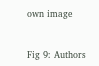own image


Fig 9: Authors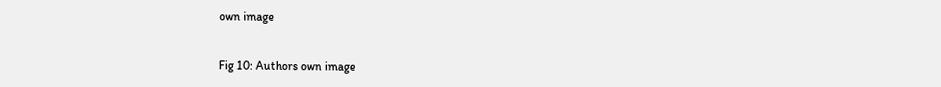own image


Fig 10: Authors own image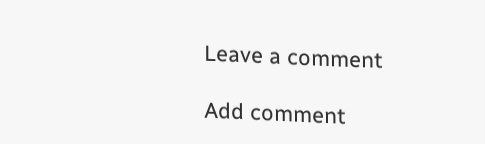Leave a comment

Add comment